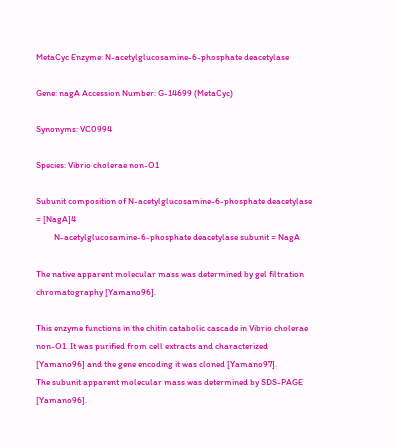MetaCyc Enzyme: N-acetylglucosamine-6-phosphate deacetylase

Gene: nagA Accession Number: G-14699 (MetaCyc)

Synonyms: VC0994

Species: Vibrio cholerae non-O1

Subunit composition of N-acetylglucosamine-6-phosphate deacetylase = [NagA]4
         N-acetylglucosamine-6-phosphate deacetylase subunit = NagA

The native apparent molecular mass was determined by gel filtration chromatography [Yamano96].

This enzyme functions in the chitin catabolic cascade in Vibrio cholerae non-O1. It was purified from cell extracts and characterized [Yamano96] and the gene encoding it was cloned [Yamano97].
The subunit apparent molecular mass was determined by SDS-PAGE [Yamano96].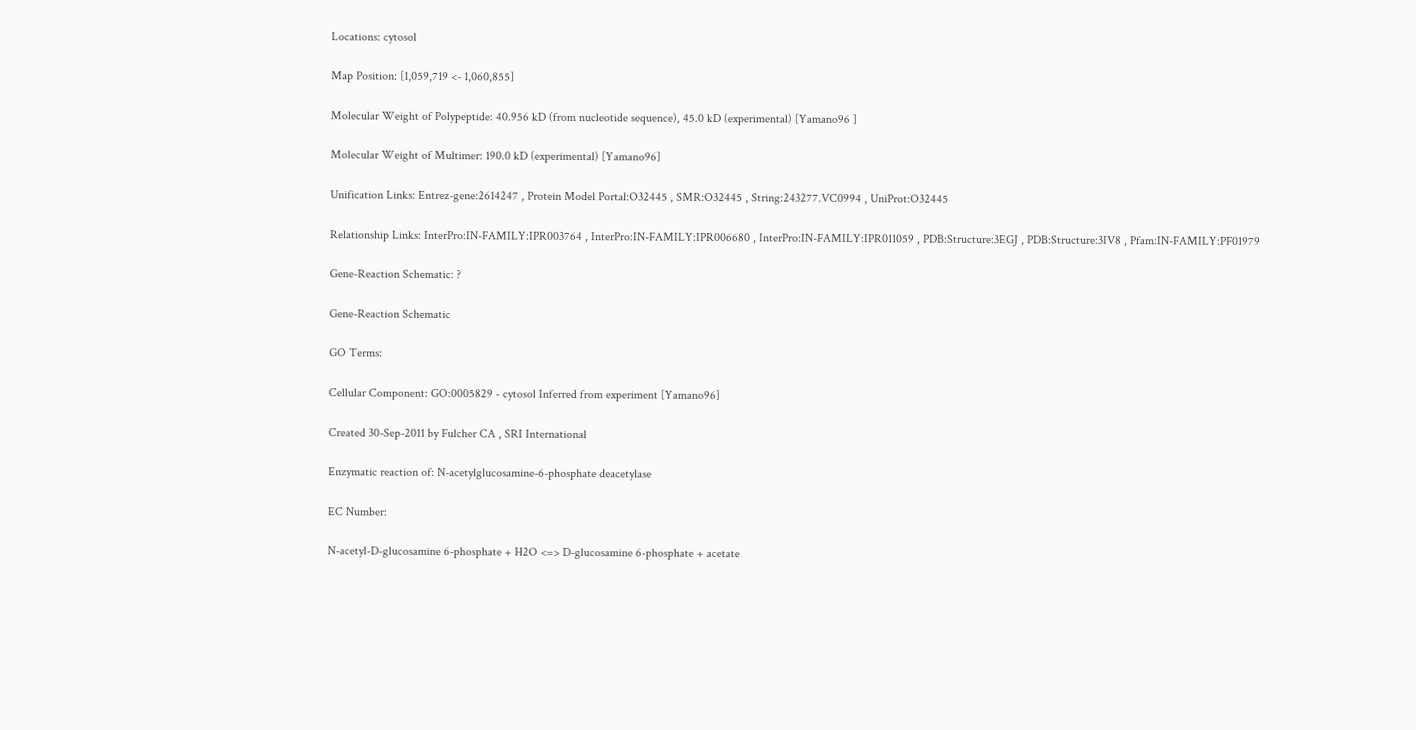Locations: cytosol

Map Position: [1,059,719 <- 1,060,855]

Molecular Weight of Polypeptide: 40.956 kD (from nucleotide sequence), 45.0 kD (experimental) [Yamano96 ]

Molecular Weight of Multimer: 190.0 kD (experimental) [Yamano96]

Unification Links: Entrez-gene:2614247 , Protein Model Portal:O32445 , SMR:O32445 , String:243277.VC0994 , UniProt:O32445

Relationship Links: InterPro:IN-FAMILY:IPR003764 , InterPro:IN-FAMILY:IPR006680 , InterPro:IN-FAMILY:IPR011059 , PDB:Structure:3EGJ , PDB:Structure:3IV8 , Pfam:IN-FAMILY:PF01979

Gene-Reaction Schematic: ?

Gene-Reaction Schematic

GO Terms:

Cellular Component: GO:0005829 - cytosol Inferred from experiment [Yamano96]

Created 30-Sep-2011 by Fulcher CA , SRI International

Enzymatic reaction of: N-acetylglucosamine-6-phosphate deacetylase

EC Number:

N-acetyl-D-glucosamine 6-phosphate + H2O <=> D-glucosamine 6-phosphate + acetate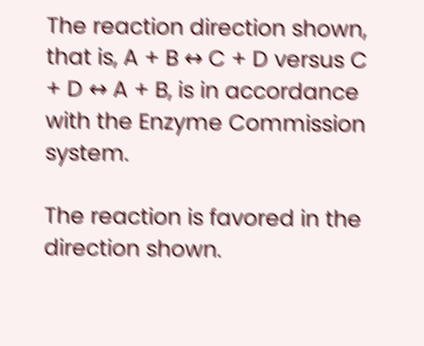The reaction direction shown, that is, A + B ↔ C + D versus C + D ↔ A + B, is in accordance with the Enzyme Commission system.

The reaction is favored in the direction shown.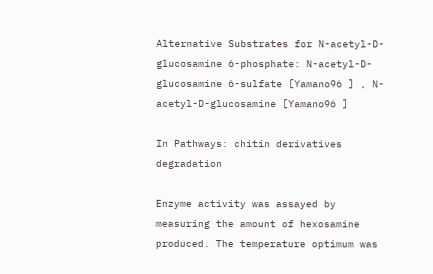Alternative Substrates for N-acetyl-D-glucosamine 6-phosphate: N-acetyl-D-glucosamine 6-sulfate [Yamano96 ] , N-acetyl-D-glucosamine [Yamano96 ]

In Pathways: chitin derivatives degradation

Enzyme activity was assayed by measuring the amount of hexosamine produced. The temperature optimum was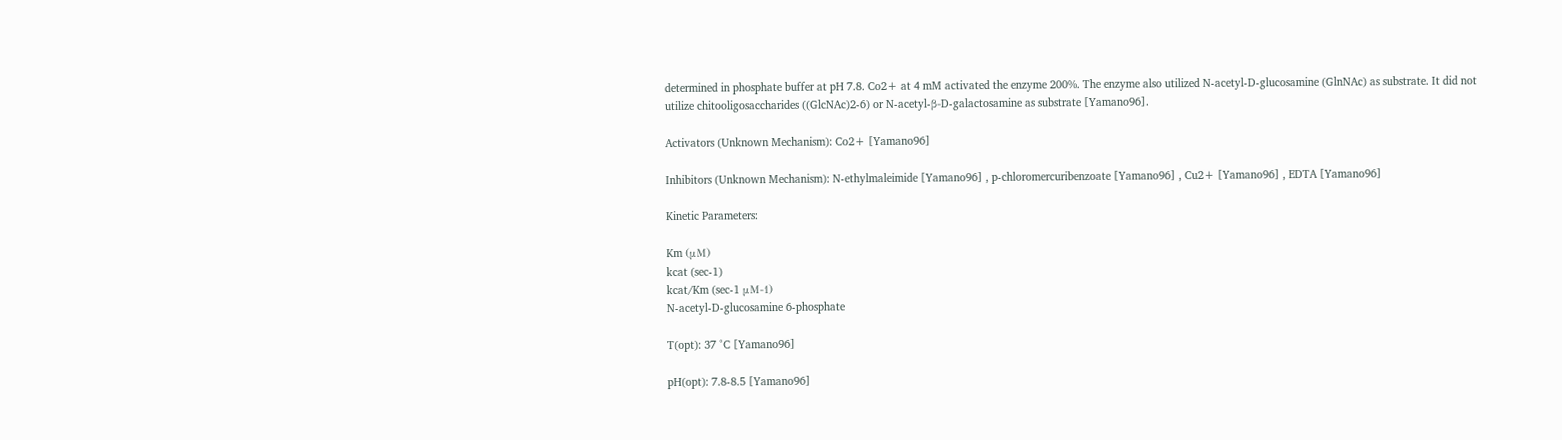determined in phosphate buffer at pH 7.8. Co2+ at 4 mM activated the enzyme 200%. The enzyme also utilized N-acetyl-D-glucosamine (GlnNAc) as substrate. It did not utilize chitooligosaccharides ((GlcNAc)2-6) or N-acetyl-β-D-galactosamine as substrate [Yamano96].

Activators (Unknown Mechanism): Co2+ [Yamano96]

Inhibitors (Unknown Mechanism): N-ethylmaleimide [Yamano96] , p-chloromercuribenzoate [Yamano96] , Cu2+ [Yamano96] , EDTA [Yamano96]

Kinetic Parameters:

Km (μM)
kcat (sec-1)
kcat/Km (sec-1 μM-1)
N-acetyl-D-glucosamine 6-phosphate

T(opt): 37 °C [Yamano96]

pH(opt): 7.8-8.5 [Yamano96]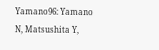Yamano96: Yamano N, Matsushita Y,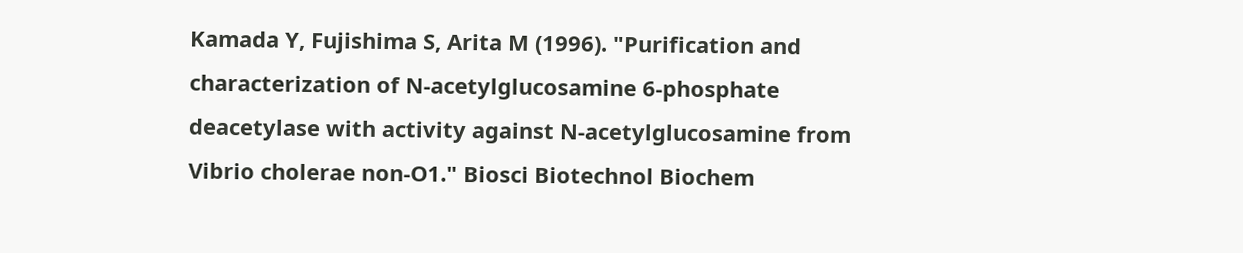Kamada Y, Fujishima S, Arita M (1996). "Purification and characterization of N-acetylglucosamine 6-phosphate deacetylase with activity against N-acetylglucosamine from Vibrio cholerae non-O1." Biosci Biotechnol Biochem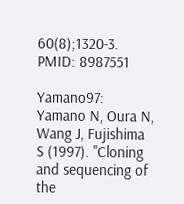60(8);1320-3. PMID: 8987551

Yamano97: Yamano N, Oura N, Wang J, Fujishima S (1997). "Cloning and sequencing of the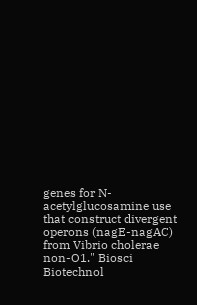genes for N-acetylglucosamine use that construct divergent operons (nagE-nagAC) from Vibrio cholerae non-O1." Biosci Biotechnol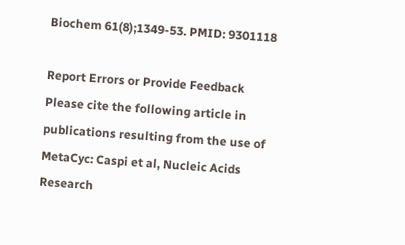Biochem 61(8);1349-53. PMID: 9301118

Report Errors or Provide Feedback
Please cite the following article in publications resulting from the use of MetaCyc: Caspi et al, Nucleic Acids Research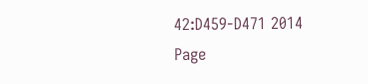42:D459-D471 2014
Page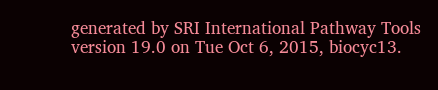generated by SRI International Pathway Tools version 19.0 on Tue Oct 6, 2015, biocyc13.